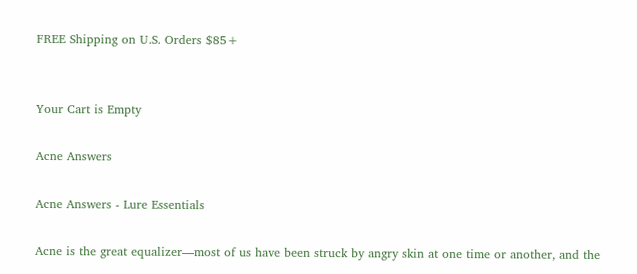FREE Shipping on U.S. Orders $85+


Your Cart is Empty

Acne Answers

Acne Answers - Lure Essentials

Acne is the great equalizer—most of us have been struck by angry skin at one time or another, and the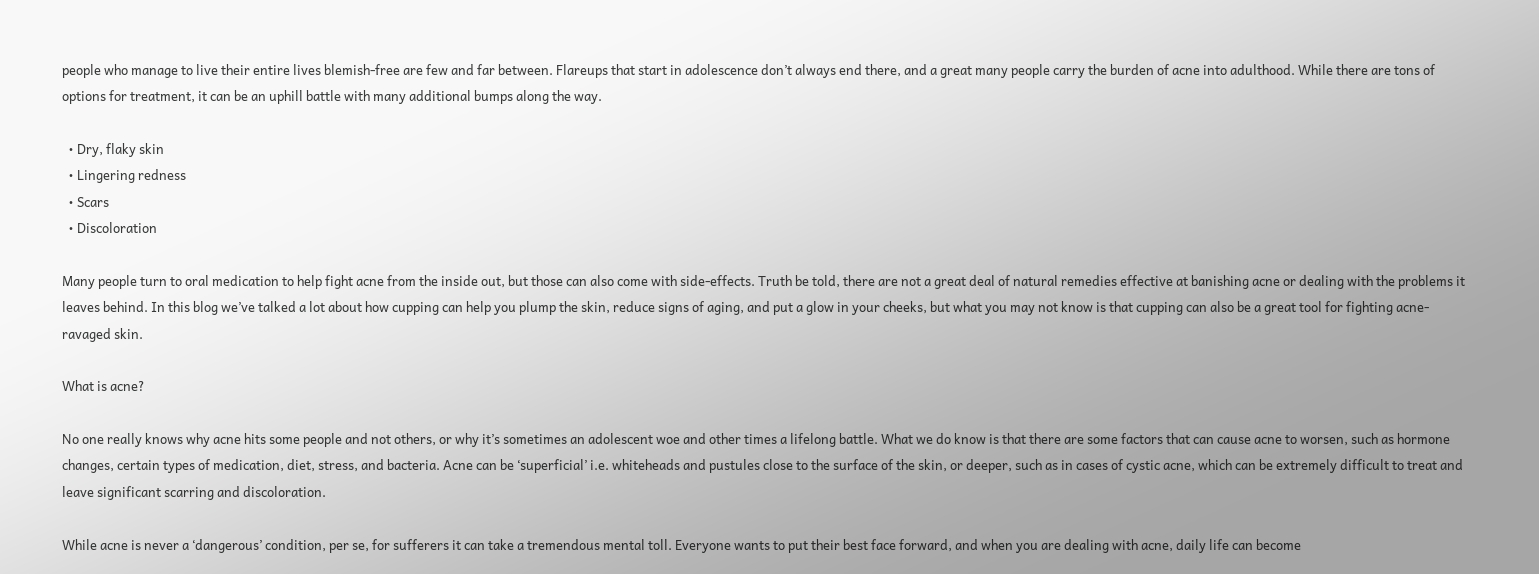people who manage to live their entire lives blemish-free are few and far between. Flareups that start in adolescence don’t always end there, and a great many people carry the burden of acne into adulthood. While there are tons of options for treatment, it can be an uphill battle with many additional bumps along the way.

  • Dry, flaky skin
  • Lingering redness
  • Scars
  • Discoloration

Many people turn to oral medication to help fight acne from the inside out, but those can also come with side-effects. Truth be told, there are not a great deal of natural remedies effective at banishing acne or dealing with the problems it leaves behind. In this blog we’ve talked a lot about how cupping can help you plump the skin, reduce signs of aging, and put a glow in your cheeks, but what you may not know is that cupping can also be a great tool for fighting acne-ravaged skin.

What is acne?

No one really knows why acne hits some people and not others, or why it’s sometimes an adolescent woe and other times a lifelong battle. What we do know is that there are some factors that can cause acne to worsen, such as hormone changes, certain types of medication, diet, stress, and bacteria. Acne can be ‘superficial’ i.e. whiteheads and pustules close to the surface of the skin, or deeper, such as in cases of cystic acne, which can be extremely difficult to treat and leave significant scarring and discoloration.

While acne is never a ‘dangerous’ condition, per se, for sufferers it can take a tremendous mental toll. Everyone wants to put their best face forward, and when you are dealing with acne, daily life can become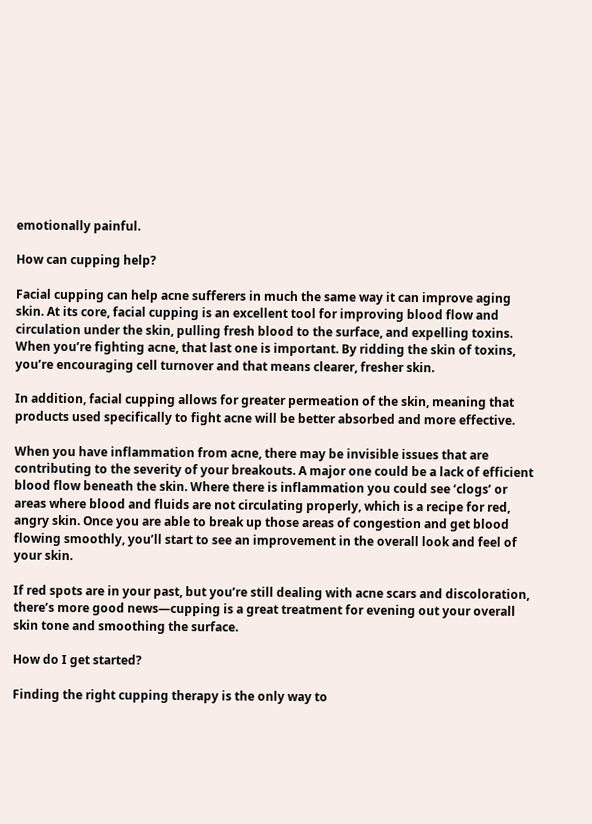emotionally painful.

How can cupping help?

Facial cupping can help acne sufferers in much the same way it can improve aging skin. At its core, facial cupping is an excellent tool for improving blood flow and circulation under the skin, pulling fresh blood to the surface, and expelling toxins. When you’re fighting acne, that last one is important. By ridding the skin of toxins, you’re encouraging cell turnover and that means clearer, fresher skin.

In addition, facial cupping allows for greater permeation of the skin, meaning that products used specifically to fight acne will be better absorbed and more effective.

When you have inflammation from acne, there may be invisible issues that are contributing to the severity of your breakouts. A major one could be a lack of efficient blood flow beneath the skin. Where there is inflammation you could see ‘clogs’ or areas where blood and fluids are not circulating properly, which is a recipe for red, angry skin. Once you are able to break up those areas of congestion and get blood flowing smoothly, you’ll start to see an improvement in the overall look and feel of your skin.

If red spots are in your past, but you’re still dealing with acne scars and discoloration, there’s more good news—cupping is a great treatment for evening out your overall skin tone and smoothing the surface.

How do I get started?

Finding the right cupping therapy is the only way to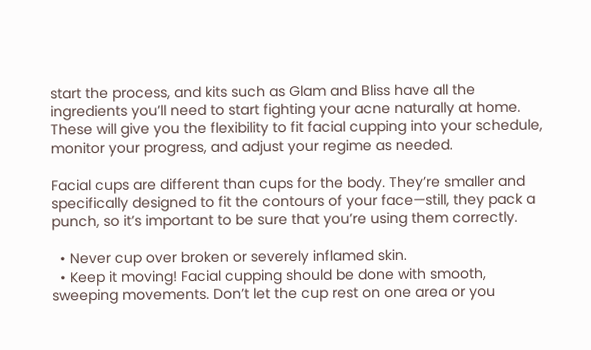start the process, and kits such as Glam and Bliss have all the ingredients you’ll need to start fighting your acne naturally at home. These will give you the flexibility to fit facial cupping into your schedule, monitor your progress, and adjust your regime as needed.

Facial cups are different than cups for the body. They’re smaller and specifically designed to fit the contours of your face—still, they pack a punch, so it’s important to be sure that you’re using them correctly.

  • Never cup over broken or severely inflamed skin.
  • Keep it moving! Facial cupping should be done with smooth, sweeping movements. Don’t let the cup rest on one area or you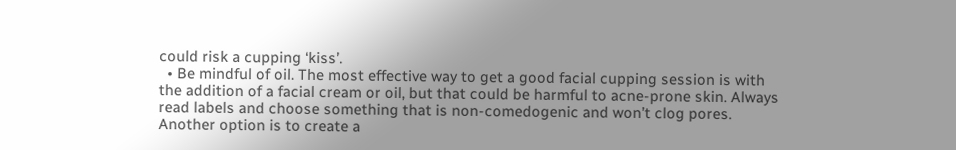could risk a cupping ‘kiss’.
  • Be mindful of oil. The most effective way to get a good facial cupping session is with the addition of a facial cream or oil, but that could be harmful to acne-prone skin. Always read labels and choose something that is non-comedogenic and won’t clog pores. Another option is to create a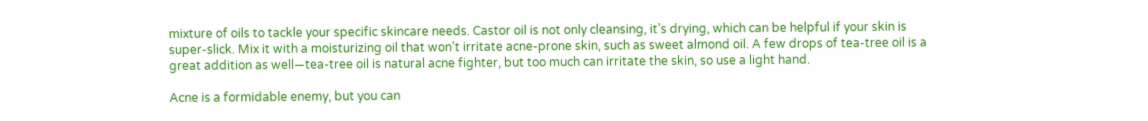mixture of oils to tackle your specific skincare needs. Castor oil is not only cleansing, it’s drying, which can be helpful if your skin is super-slick. Mix it with a moisturizing oil that won’t irritate acne-prone skin, such as sweet almond oil. A few drops of tea-tree oil is a great addition as well—tea-tree oil is natural acne fighter, but too much can irritate the skin, so use a light hand.

Acne is a formidable enemy, but you can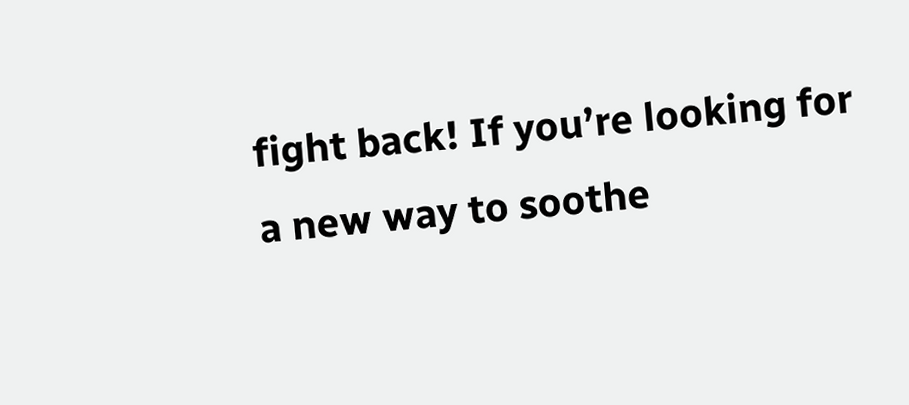fight back! If you’re looking for a new way to soothe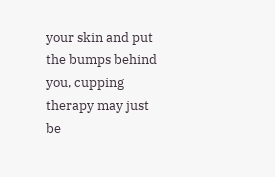your skin and put the bumps behind you, cupping therapy may just be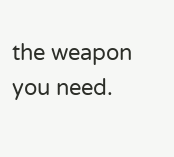the weapon you need.